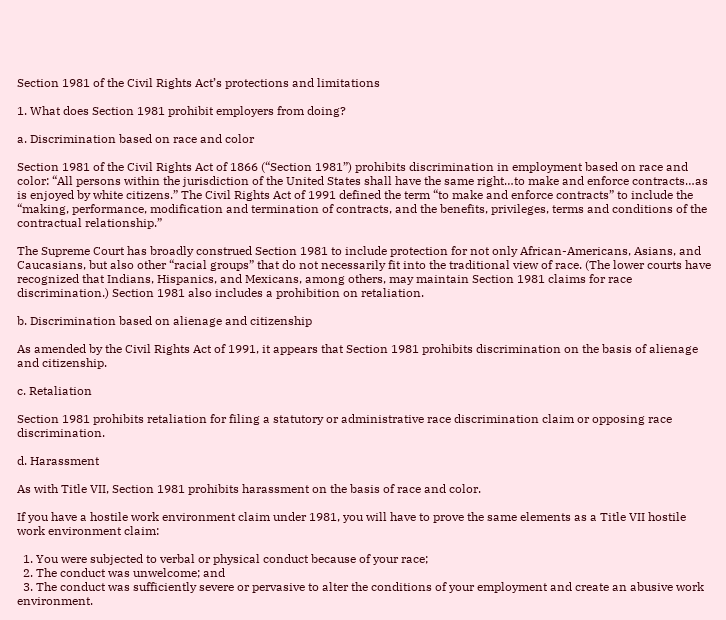Section 1981 of the Civil Rights Act’s protections and limitations

1. What does Section 1981 prohibit employers from doing?

a. Discrimination based on race and color

Section 1981 of the Civil Rights Act of 1866 (“Section 1981”) prohibits discrimination in employment based on race and color: “All persons within the jurisdiction of the United States shall have the same right…to make and enforce contracts…as is enjoyed by white citizens.” The Civil Rights Act of 1991 defined the term “to make and enforce contracts” to include the “making, performance, modification and termination of contracts, and the benefits, privileges, terms and conditions of the contractual relationship.”

The Supreme Court has broadly construed Section 1981 to include protection for not only African-Americans, Asians, and Caucasians, but also other “racial groups” that do not necessarily fit into the traditional view of race. (The lower courts have recognized that Indians, Hispanics, and Mexicans, among others, may maintain Section 1981 claims for race discrimination.) Section 1981 also includes a prohibition on retaliation.

b. Discrimination based on alienage and citizenship

As amended by the Civil Rights Act of 1991, it appears that Section 1981 prohibits discrimination on the basis of alienage and citizenship.

c. Retaliation

Section 1981 prohibits retaliation for filing a statutory or administrative race discrimination claim or opposing race discrimination.

d. Harassment

As with Title VII, Section 1981 prohibits harassment on the basis of race and color.

If you have a hostile work environment claim under 1981, you will have to prove the same elements as a Title VII hostile work environment claim:

  1. You were subjected to verbal or physical conduct because of your race;
  2. The conduct was unwelcome; and
  3. The conduct was sufficiently severe or pervasive to alter the conditions of your employment and create an abusive work environment.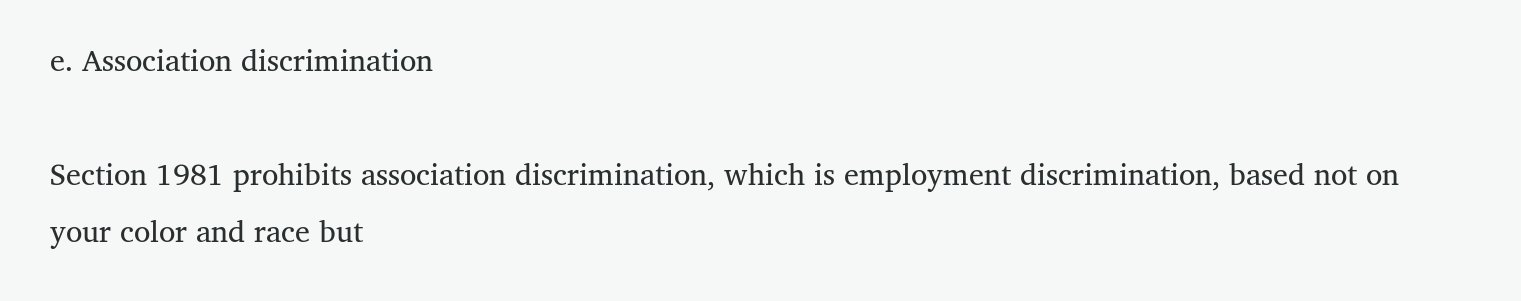e. Association discrimination

Section 1981 prohibits association discrimination, which is employment discrimination, based not on your color and race but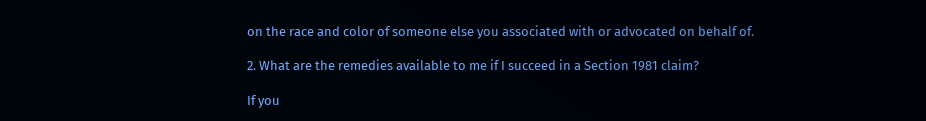on the race and color of someone else you associated with or advocated on behalf of.

2. What are the remedies available to me if I succeed in a Section 1981 claim?

If you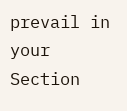prevail in your Section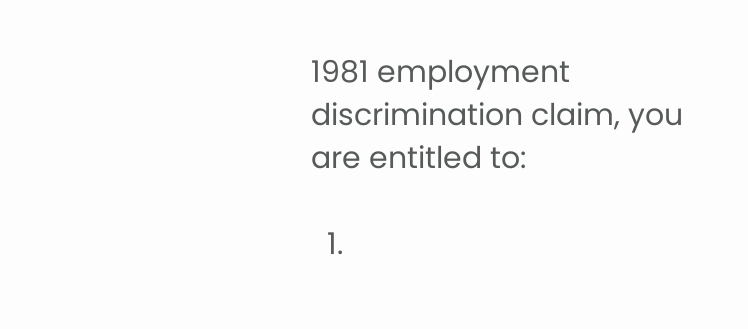1981 employment discrimination claim, you are entitled to:

  1.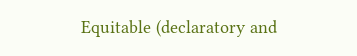Equitable (declaratory and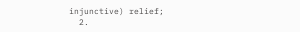injunctive) relief;
  2.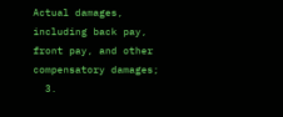Actual damages, including back pay, front pay, and other compensatory damages;
  3.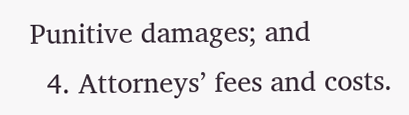Punitive damages; and
  4. Attorneys’ fees and costs.